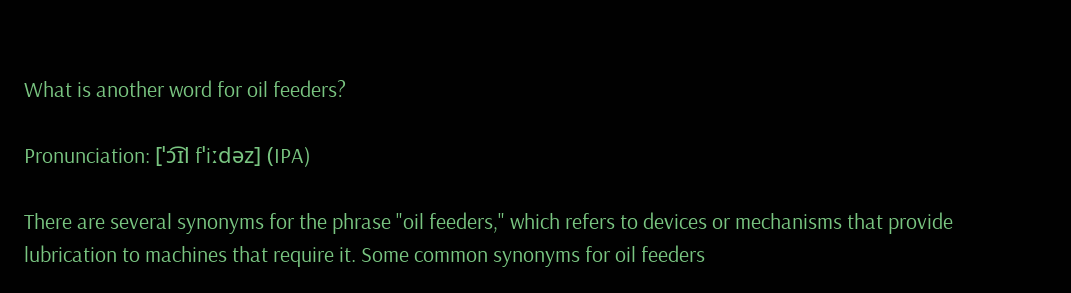What is another word for oil feeders?

Pronunciation: [ˈɔ͡ɪl fˈiːdəz] (IPA)

There are several synonyms for the phrase "oil feeders," which refers to devices or mechanisms that provide lubrication to machines that require it. Some common synonyms for oil feeders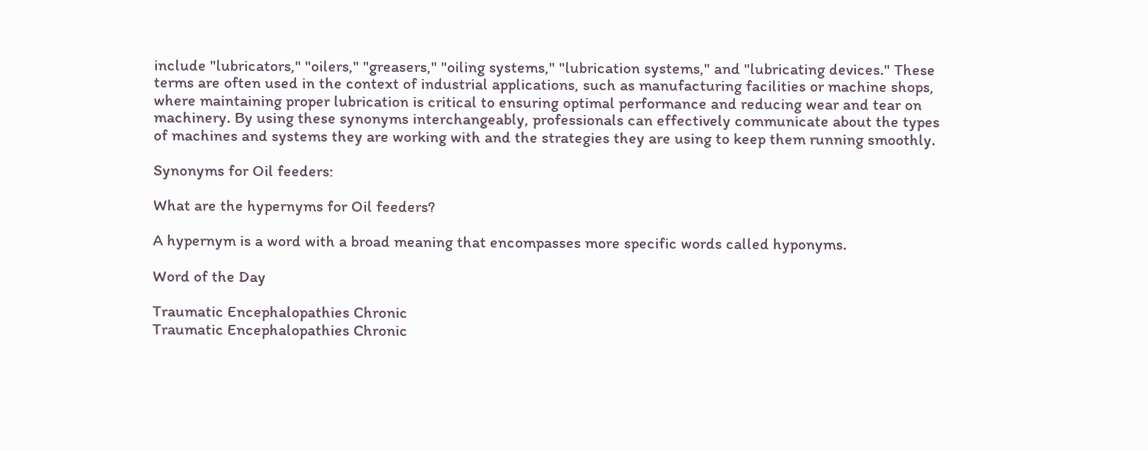include "lubricators," "oilers," "greasers," "oiling systems," "lubrication systems," and "lubricating devices." These terms are often used in the context of industrial applications, such as manufacturing facilities or machine shops, where maintaining proper lubrication is critical to ensuring optimal performance and reducing wear and tear on machinery. By using these synonyms interchangeably, professionals can effectively communicate about the types of machines and systems they are working with and the strategies they are using to keep them running smoothly.

Synonyms for Oil feeders:

What are the hypernyms for Oil feeders?

A hypernym is a word with a broad meaning that encompasses more specific words called hyponyms.

Word of the Day

Traumatic Encephalopathies Chronic
Traumatic Encephalopathies Chronic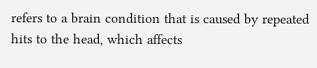refers to a brain condition that is caused by repeated hits to the head, which affects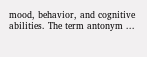mood, behavior, and cognitive abilities. The term antonym ...